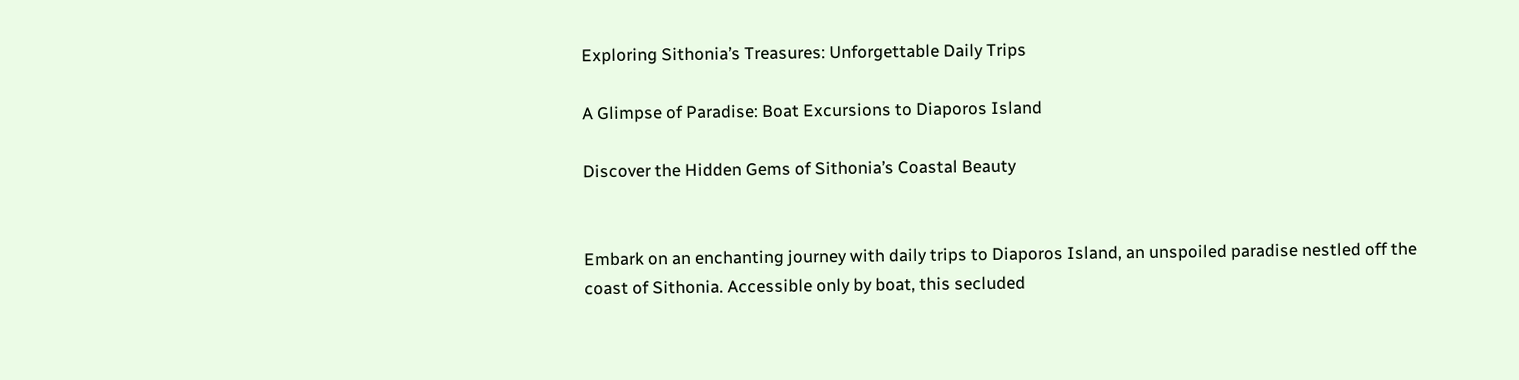Exploring Sithonia’s Treasures: Unforgettable Daily Trips

A Glimpse of Paradise: Boat Excursions to Diaporos Island

Discover the Hidden Gems of Sithonia’s Coastal Beauty


Embark on an enchanting journey with daily trips to Diaporos Island, an unspoiled paradise nestled off the coast of Sithonia. Accessible only by boat, this secluded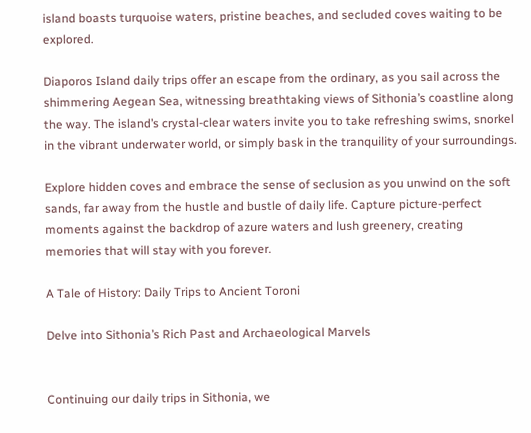island boasts turquoise waters, pristine beaches, and secluded coves waiting to be explored.

Diaporos Island daily trips offer an escape from the ordinary, as you sail across the shimmering Aegean Sea, witnessing breathtaking views of Sithonia’s coastline along the way. The island’s crystal-clear waters invite you to take refreshing swims, snorkel in the vibrant underwater world, or simply bask in the tranquility of your surroundings.

Explore hidden coves and embrace the sense of seclusion as you unwind on the soft sands, far away from the hustle and bustle of daily life. Capture picture-perfect moments against the backdrop of azure waters and lush greenery, creating memories that will stay with you forever.

A Tale of History: Daily Trips to Ancient Toroni

Delve into Sithonia’s Rich Past and Archaeological Marvels


Continuing our daily trips in Sithonia, we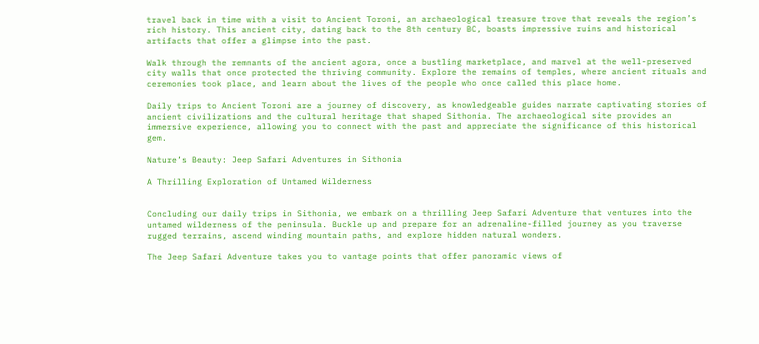travel back in time with a visit to Ancient Toroni, an archaeological treasure trove that reveals the region’s rich history. This ancient city, dating back to the 8th century BC, boasts impressive ruins and historical artifacts that offer a glimpse into the past.

Walk through the remnants of the ancient agora, once a bustling marketplace, and marvel at the well-preserved city walls that once protected the thriving community. Explore the remains of temples, where ancient rituals and ceremonies took place, and learn about the lives of the people who once called this place home.

Daily trips to Ancient Toroni are a journey of discovery, as knowledgeable guides narrate captivating stories of ancient civilizations and the cultural heritage that shaped Sithonia. The archaeological site provides an immersive experience, allowing you to connect with the past and appreciate the significance of this historical gem.

Nature’s Beauty: Jeep Safari Adventures in Sithonia

A Thrilling Exploration of Untamed Wilderness


Concluding our daily trips in Sithonia, we embark on a thrilling Jeep Safari Adventure that ventures into the untamed wilderness of the peninsula. Buckle up and prepare for an adrenaline-filled journey as you traverse rugged terrains, ascend winding mountain paths, and explore hidden natural wonders.

The Jeep Safari Adventure takes you to vantage points that offer panoramic views of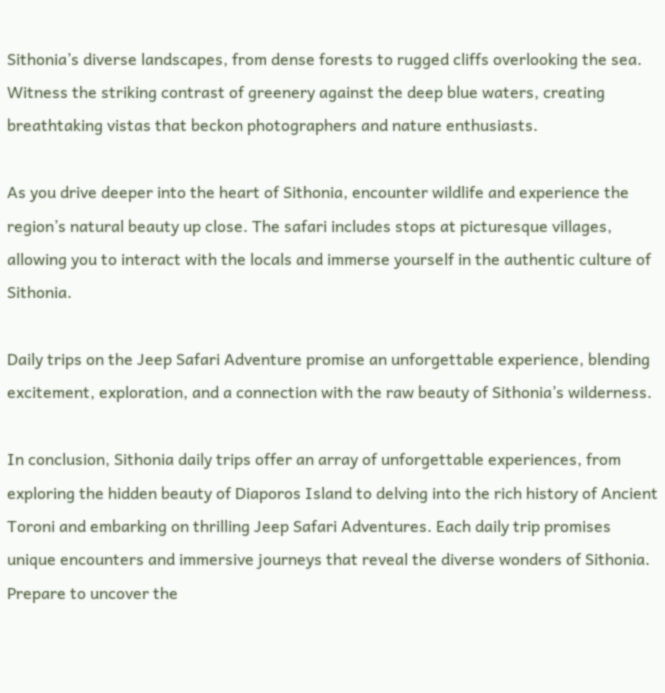Sithonia’s diverse landscapes, from dense forests to rugged cliffs overlooking the sea. Witness the striking contrast of greenery against the deep blue waters, creating breathtaking vistas that beckon photographers and nature enthusiasts.

As you drive deeper into the heart of Sithonia, encounter wildlife and experience the region’s natural beauty up close. The safari includes stops at picturesque villages, allowing you to interact with the locals and immerse yourself in the authentic culture of Sithonia.

Daily trips on the Jeep Safari Adventure promise an unforgettable experience, blending excitement, exploration, and a connection with the raw beauty of Sithonia’s wilderness.

In conclusion, Sithonia daily trips offer an array of unforgettable experiences, from exploring the hidden beauty of Diaporos Island to delving into the rich history of Ancient Toroni and embarking on thrilling Jeep Safari Adventures. Each daily trip promises unique encounters and immersive journeys that reveal the diverse wonders of Sithonia. Prepare to uncover the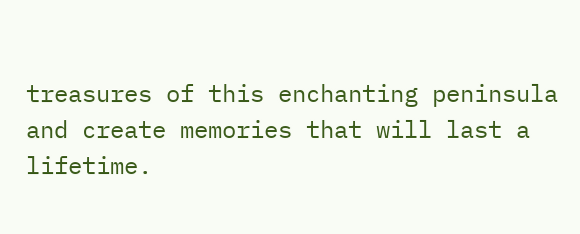treasures of this enchanting peninsula and create memories that will last a lifetime.